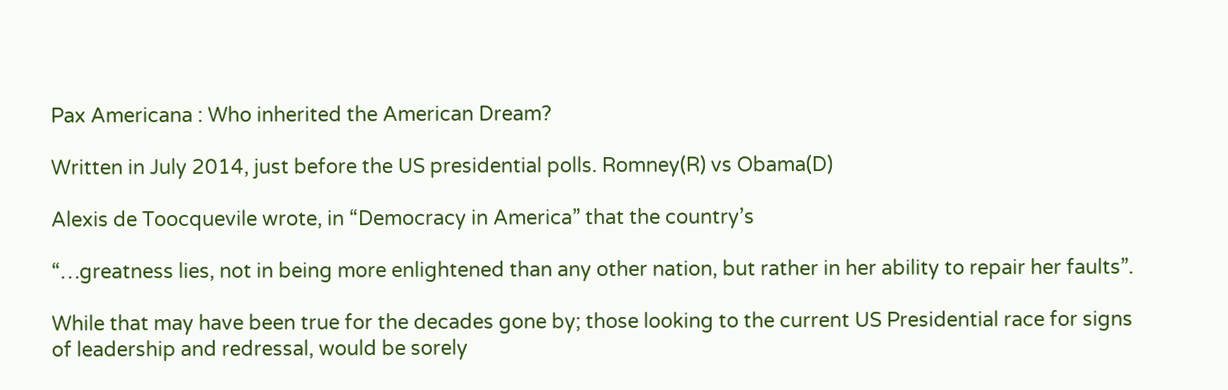Pax Americana : Who inherited the American Dream?

Written in July 2014, just before the US presidential polls. Romney(R) vs Obama(D)

Alexis de Toocquevile wrote, in “Democracy in America” that the country’s

“…greatness lies, not in being more enlightened than any other nation, but rather in her ability to repair her faults”.

While that may have been true for the decades gone by; those looking to the current US Presidential race for signs of leadership and redressal, would be sorely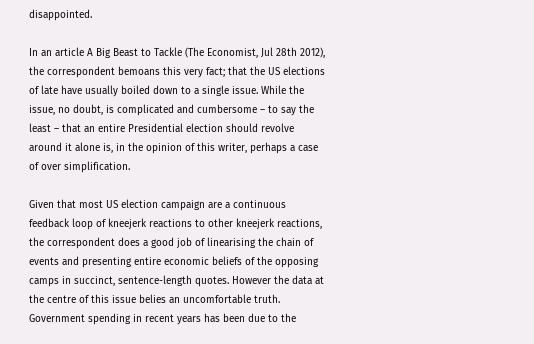disappointed.

In an article A Big Beast to Tackle (The Economist, Jul 28th 2012), the correspondent bemoans this very fact; that the US elections of late have usually boiled down to a single issue. While the issue, no doubt, is complicated and cumbersome – to say the least – that an entire Presidential election should revolve around it alone is, in the opinion of this writer, perhaps a case of over simplification.

Given that most US election campaign are a continuous feedback loop of kneejerk reactions to other kneejerk reactions, the correspondent does a good job of linearising the chain of events and presenting entire economic beliefs of the opposing camps in succinct, sentence-length quotes. However the data at the centre of this issue belies an uncomfortable truth. Government spending in recent years has been due to the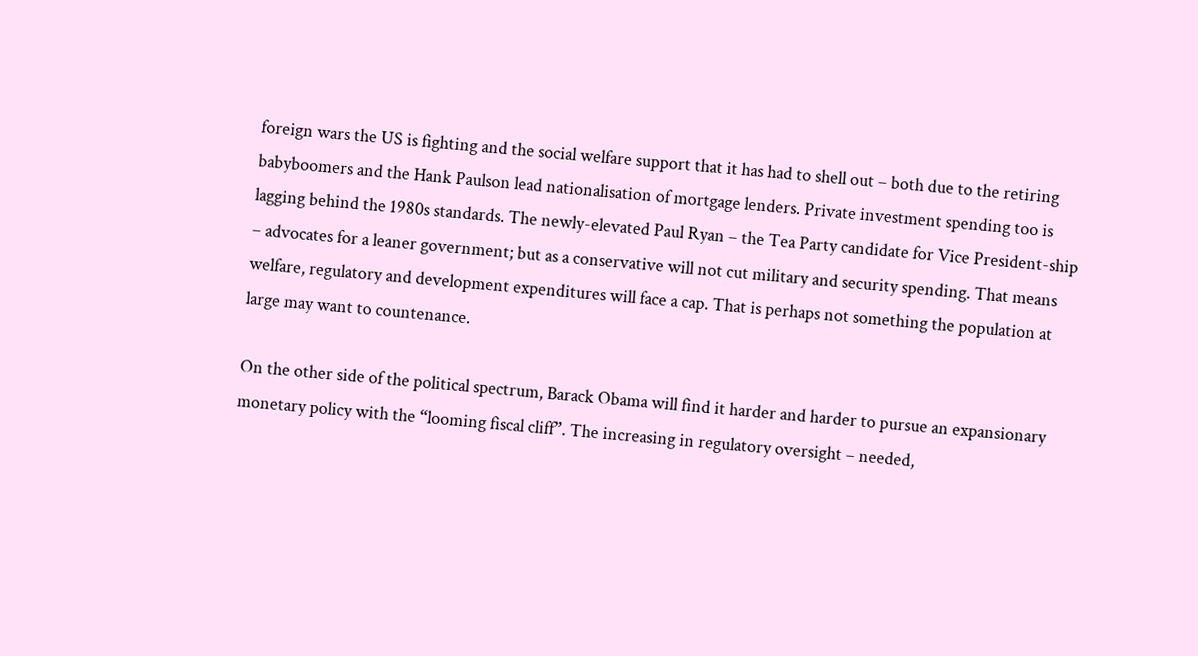foreign wars the US is fighting and the social welfare support that it has had to shell out – both due to the retiring babyboomers and the Hank Paulson lead nationalisation of mortgage lenders. Private investment spending too is lagging behind the 1980s standards. The newly-elevated Paul Ryan – the Tea Party candidate for Vice President-ship – advocates for a leaner government; but as a conservative will not cut military and security spending. That means welfare, regulatory and development expenditures will face a cap. That is perhaps not something the population at large may want to countenance.

On the other side of the political spectrum, Barack Obama will find it harder and harder to pursue an expansionary monetary policy with the “looming fiscal cliff”. The increasing in regulatory oversight – needed,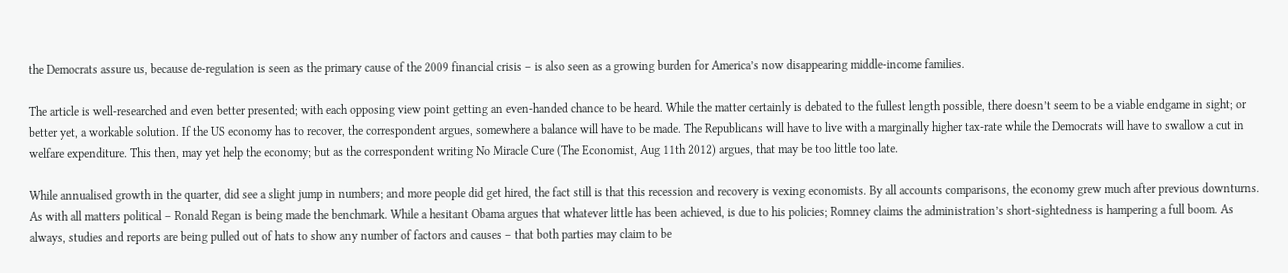the Democrats assure us, because de-regulation is seen as the primary cause of the 2009 financial crisis – is also seen as a growing burden for America’s now disappearing middle-income families.

The article is well-researched and even better presented; with each opposing view point getting an even-handed chance to be heard. While the matter certainly is debated to the fullest length possible, there doesn’t seem to be a viable endgame in sight; or better yet, a workable solution. If the US economy has to recover, the correspondent argues, somewhere a balance will have to be made. The Republicans will have to live with a marginally higher tax-rate while the Democrats will have to swallow a cut in welfare expenditure. This then, may yet help the economy; but as the correspondent writing No Miracle Cure (The Economist, Aug 11th 2012) argues, that may be too little too late.

While annualised growth in the quarter, did see a slight jump in numbers; and more people did get hired, the fact still is that this recession and recovery is vexing economists. By all accounts comparisons, the economy grew much after previous downturns. As with all matters political – Ronald Regan is being made the benchmark. While a hesitant Obama argues that whatever little has been achieved, is due to his policies; Romney claims the administration’s short-sightedness is hampering a full boom. As always, studies and reports are being pulled out of hats to show any number of factors and causes – that both parties may claim to be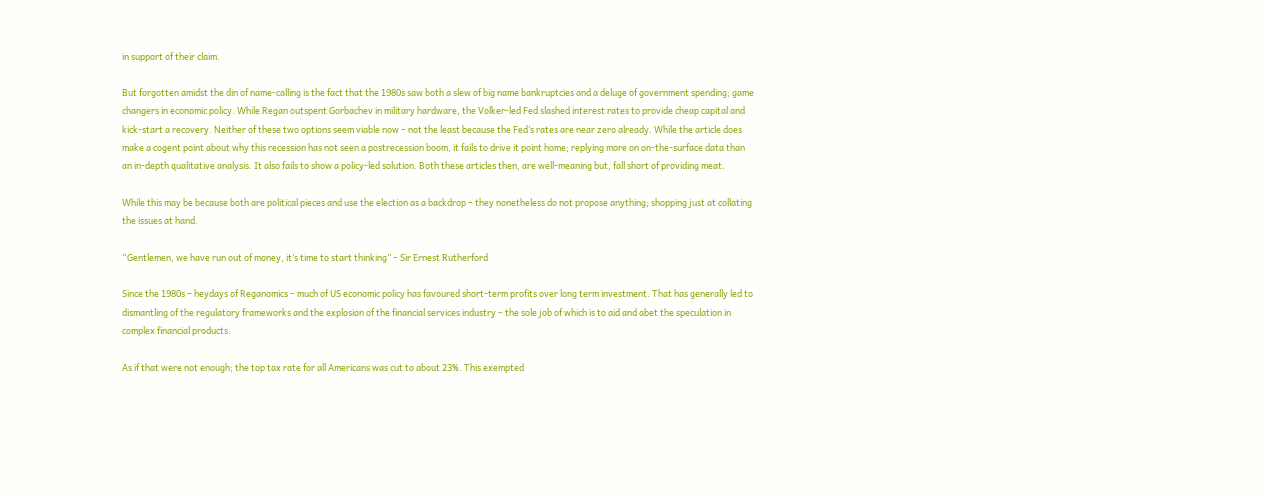in support of their claim.

But forgotten amidst the din of name-calling is the fact that the 1980s saw both a slew of big name bankruptcies and a deluge of government spending; game changers in economic policy. While Regan outspent Gorbachev in military hardware, the Volker-led Fed slashed interest rates to provide cheap capital and kick-start a recovery. Neither of these two options seem viable now – not the least because the Fed’s rates are near zero already. While the article does make a cogent point about why this recession has not seen a postrecession boom, it fails to drive it point home; replying more on on-the-surface data than an in-depth qualitative analysis. It also fails to show a policy-led solution. Both these articles then, are well-meaning but, fall short of providing meat.

While this may be because both are political pieces and use the election as a backdrop – they nonetheless do not propose anything; shopping just at collating the issues at hand.

“Gentlemen, we have run out of money, it’s time to start thinking” – Sir Ernest Rutherford

Since the 1980s – heydays of Reganomics – much of US economic policy has favoured short-term profits over long term investment. That has generally led to dismantling of the regulatory frameworks and the explosion of the financial services industry – the sole job of which is to aid and abet the speculation in complex financial products.

As if that were not enough; the top tax rate for all Americans was cut to about 23%. This exempted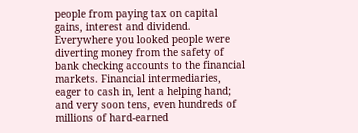people from paying tax on capital gains, interest and dividend. Everywhere you looked people were diverting money from the safety of bank checking accounts to the financial markets. Financial intermediaries, eager to cash in, lent a helping hand; and very soon tens, even hundreds of millions of hard-earned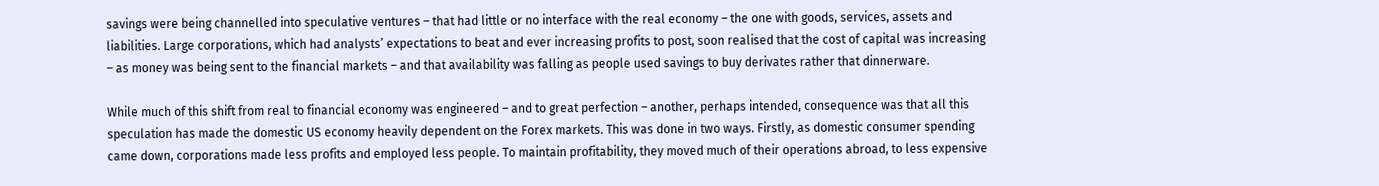savings were being channelled into speculative ventures – that had little or no interface with the real economy – the one with goods, services, assets and liabilities. Large corporations, which had analysts’ expectations to beat and ever increasing profits to post, soon realised that the cost of capital was increasing – as money was being sent to the financial markets – and that availability was falling as people used savings to buy derivates rather that dinnerware.

While much of this shift from real to financial economy was engineered – and to great perfection – another, perhaps intended, consequence was that all this speculation has made the domestic US economy heavily dependent on the Forex markets. This was done in two ways. Firstly, as domestic consumer spending came down, corporations made less profits and employed less people. To maintain profitability, they moved much of their operations abroad, to less expensive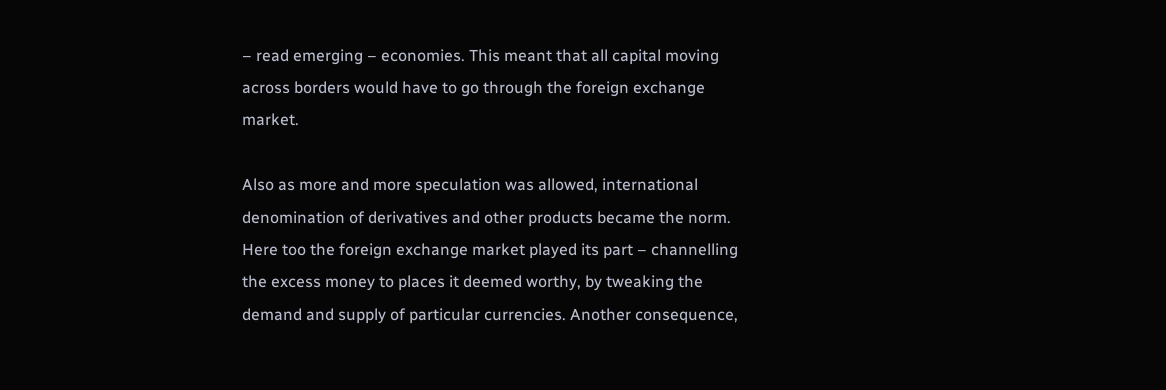– read emerging – economies. This meant that all capital moving across borders would have to go through the foreign exchange market.

Also as more and more speculation was allowed, international denomination of derivatives and other products became the norm. Here too the foreign exchange market played its part – channelling the excess money to places it deemed worthy, by tweaking the demand and supply of particular currencies. Another consequence,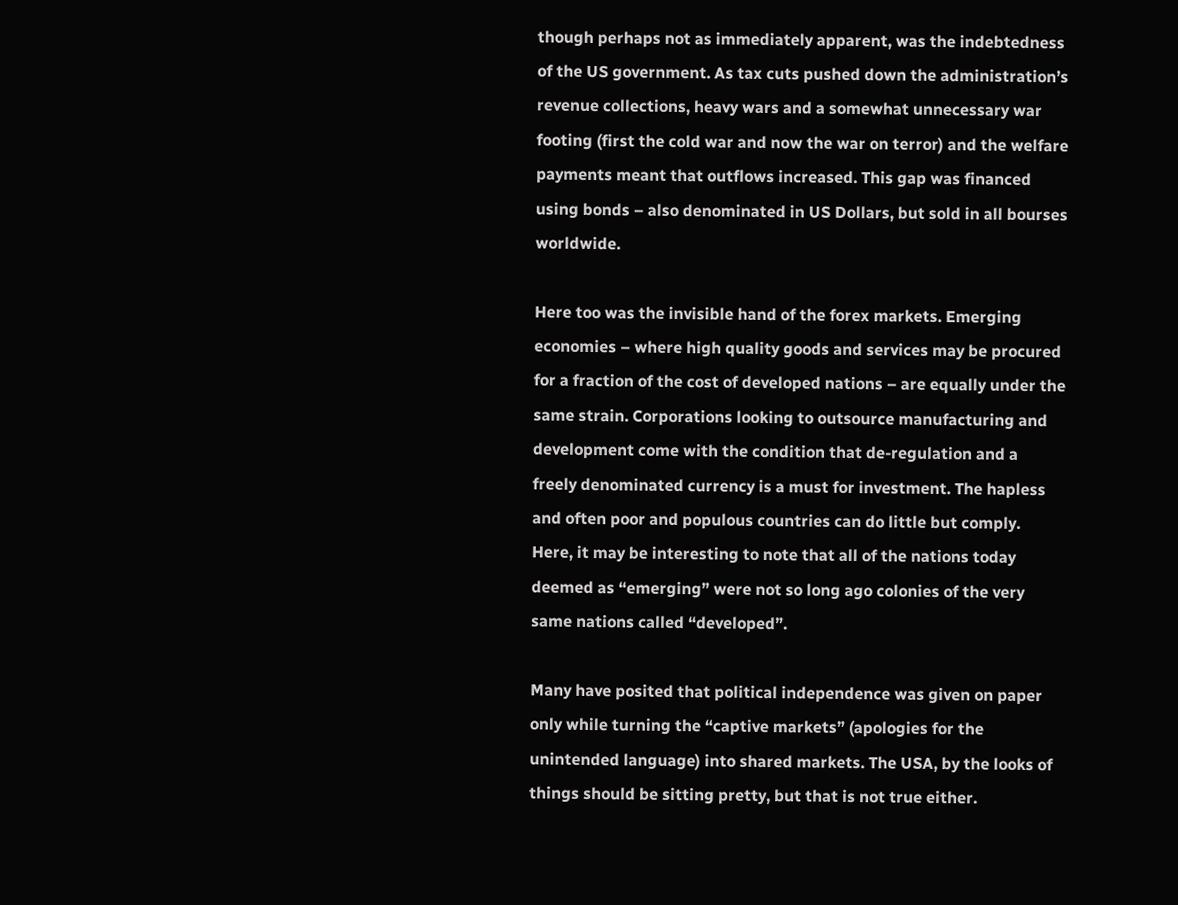though perhaps not as immediately apparent, was the indebtedness of the US government. As tax cuts pushed down the administration’s revenue collections, heavy wars and a somewhat unnecessary war footing (first the cold war and now the war on terror) and the welfare payments meant that outflows increased. This gap was financed using bonds – also denominated in US Dollars, but sold in all bourses worldwide.

Here too was the invisible hand of the forex markets. Emerging economies – where high quality goods and services may be procured for a fraction of the cost of developed nations – are equally under the same strain. Corporations looking to outsource manufacturing and development come with the condition that de-regulation and a freely denominated currency is a must for investment. The hapless and often poor and populous countries can do little but comply. Here, it may be interesting to note that all of the nations today deemed as “emerging” were not so long ago colonies of the very same nations called “developed”.

Many have posited that political independence was given on paper only while turning the “captive markets” (apologies for the unintended language) into shared markets. The USA, by the looks of things should be sitting pretty, but that is not true either.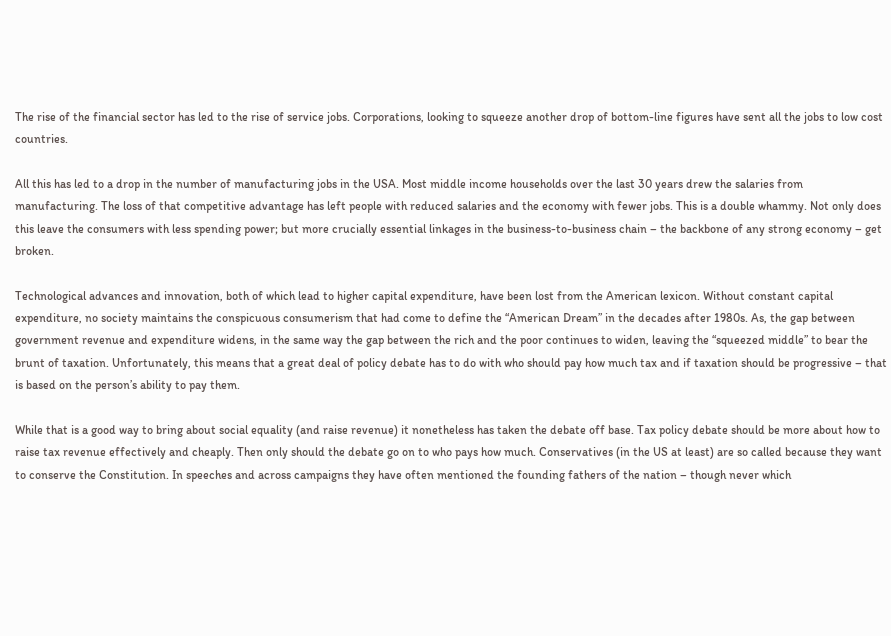The rise of the financial sector has led to the rise of service jobs. Corporations, looking to squeeze another drop of bottom-line figures have sent all the jobs to low cost countries.

All this has led to a drop in the number of manufacturing jobs in the USA. Most middle income households over the last 30 years drew the salaries from manufacturing. The loss of that competitive advantage has left people with reduced salaries and the economy with fewer jobs. This is a double whammy. Not only does this leave the consumers with less spending power; but more crucially essential linkages in the business-to-business chain – the backbone of any strong economy – get broken.

Technological advances and innovation, both of which lead to higher capital expenditure, have been lost from the American lexicon. Without constant capital expenditure, no society maintains the conspicuous consumerism that had come to define the “American Dream” in the decades after 1980s. As, the gap between government revenue and expenditure widens, in the same way the gap between the rich and the poor continues to widen, leaving the “squeezed middle” to bear the brunt of taxation. Unfortunately, this means that a great deal of policy debate has to do with who should pay how much tax and if taxation should be progressive – that is based on the person’s ability to pay them.

While that is a good way to bring about social equality (and raise revenue) it nonetheless has taken the debate off base. Tax policy debate should be more about how to raise tax revenue effectively and cheaply. Then only should the debate go on to who pays how much. Conservatives (in the US at least) are so called because they want to conserve the Constitution. In speeches and across campaigns they have often mentioned the founding fathers of the nation – though never which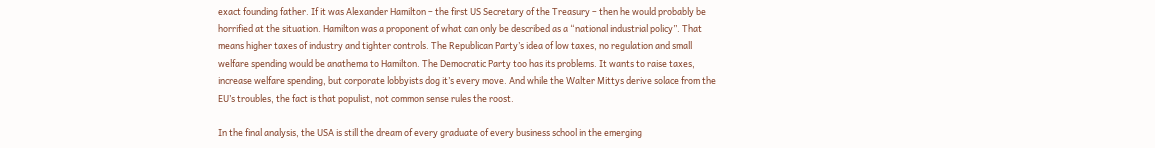exact founding father. If it was Alexander Hamilton – the first US Secretary of the Treasury – then he would probably be horrified at the situation. Hamilton was a proponent of what can only be described as a “national industrial policy”. That means higher taxes of industry and tighter controls. The Republican Party’s idea of low taxes, no regulation and small welfare spending would be anathema to Hamilton. The Democratic Party too has its problems. It wants to raise taxes, increase welfare spending, but corporate lobbyists dog it’s every move. And while the Walter Mittys derive solace from the EU’s troubles, the fact is that populist, not common sense rules the roost.

In the final analysis, the USA is still the dream of every graduate of every business school in the emerging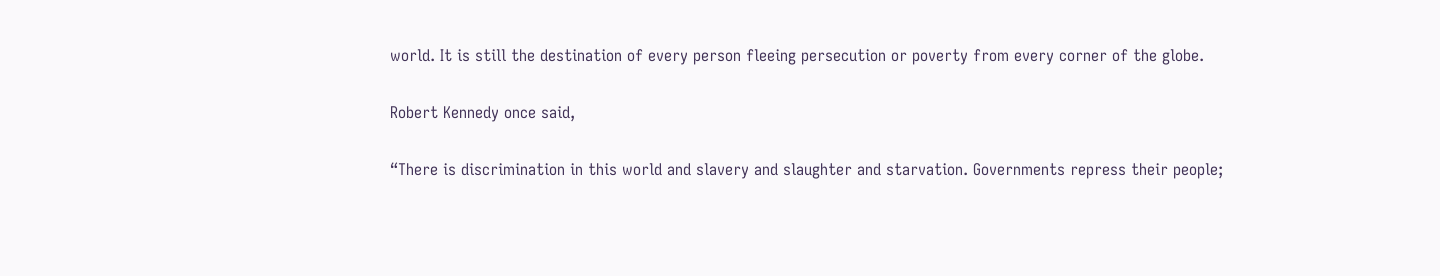world. It is still the destination of every person fleeing persecution or poverty from every corner of the globe.

Robert Kennedy once said,

“There is discrimination in this world and slavery and slaughter and starvation. Governments repress their people;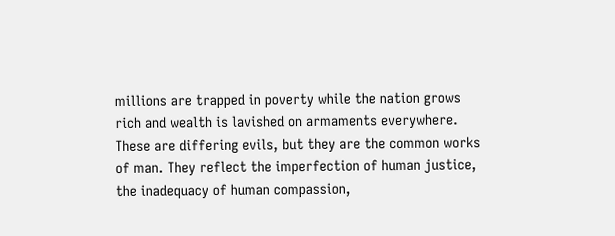millions are trapped in poverty while the nation grows rich and wealth is lavished on armaments everywhere. These are differing evils, but they are the common works of man. They reflect the imperfection of human justice, the inadequacy of human compassion,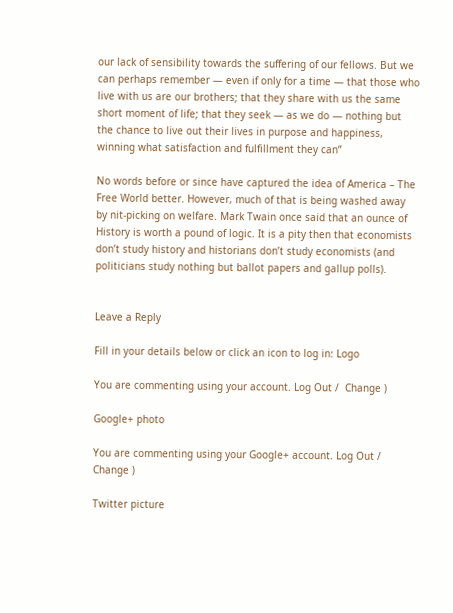our lack of sensibility towards the suffering of our fellows. But we can perhaps remember — even if only for a time — that those who live with us are our brothers; that they share with us the same short moment of life; that they seek — as we do — nothing but the chance to live out their lives in purpose and happiness, winning what satisfaction and fulfillment they can”

No words before or since have captured the idea of America – The Free World better. However, much of that is being washed away by nit-picking on welfare. Mark Twain once said that an ounce of History is worth a pound of logic. It is a pity then that economists don’t study history and historians don’t study economists (and politicians study nothing but ballot papers and gallup polls).


Leave a Reply

Fill in your details below or click an icon to log in: Logo

You are commenting using your account. Log Out /  Change )

Google+ photo

You are commenting using your Google+ account. Log Out /  Change )

Twitter picture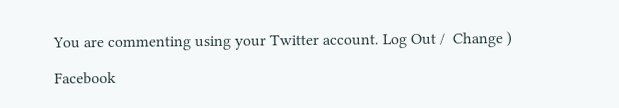You are commenting using your Twitter account. Log Out /  Change )

Facebook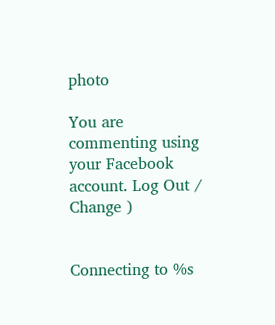photo

You are commenting using your Facebook account. Log Out /  Change )


Connecting to %s